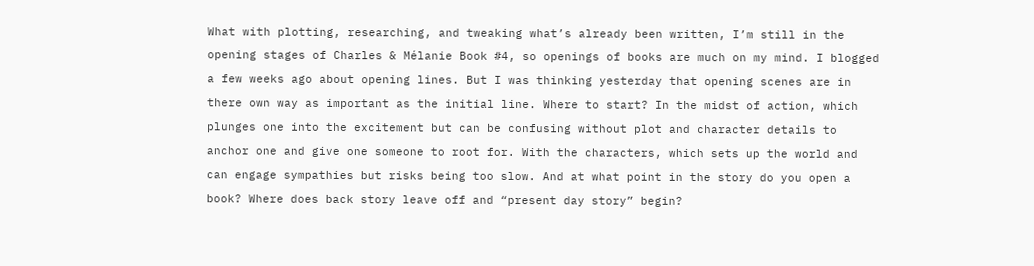What with plotting, researching, and tweaking what’s already been written, I’m still in the opening stages of Charles & Mélanie Book #4, so openings of books are much on my mind. I blogged a few weeks ago about opening lines. But I was thinking yesterday that opening scenes are in there own way as important as the initial line. Where to start? In the midst of action, which plunges one into the excitement but can be confusing without plot and character details to anchor one and give one someone to root for. With the characters, which sets up the world and can engage sympathies but risks being too slow. And at what point in the story do you open a book? Where does back story leave off and “present day story” begin?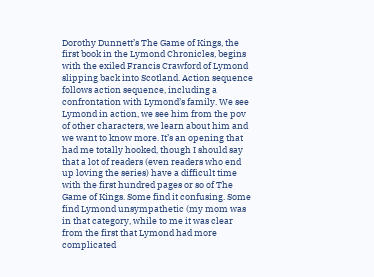Dorothy Dunnett’s The Game of Kings, the first book in the Lymond Chronicles, begins with the exiled Francis Crawford of Lymond slipping back into Scotland. Action sequence follows action sequence, including a confrontation with Lymond’s family. We see Lymond in action, we see him from the pov of other characters, we learn about him and we want to know more. It’s an opening that had me totally hooked, though I should say that a lot of readers (even readers who end up loving the series) have a difficult time with the first hundred pages or so of The Game of Kings. Some find it confusing. Some find Lymond unsympathetic (my mom was in that category, while to me it was clear from the first that Lymond had more complicated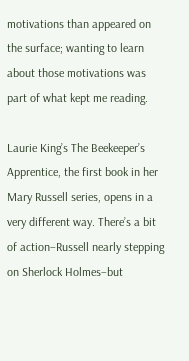motivations than appeared on the surface; wanting to learn about those motivations was part of what kept me reading.

Laurie King’s The Beekeeper’s Apprentice, the first book in her Mary Russell series, opens in a very different way. There’s a bit of action–Russell nearly stepping on Sherlock Holmes–but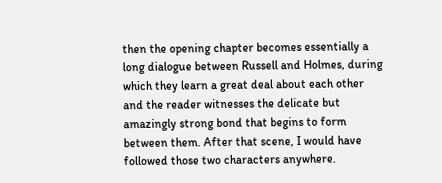then the opening chapter becomes essentially a long dialogue between Russell and Holmes, during which they learn a great deal about each other and the reader witnesses the delicate but amazingly strong bond that begins to form between them. After that scene, I would have followed those two characters anywhere.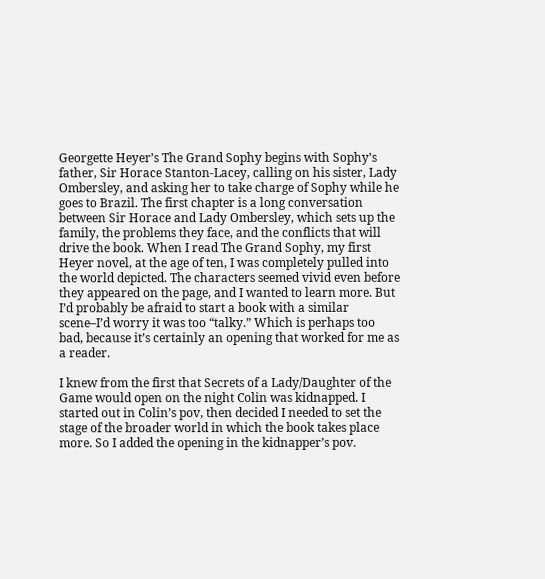Georgette Heyer’s The Grand Sophy begins with Sophy’s father, Sir Horace Stanton-Lacey, calling on his sister, Lady Ombersley, and asking her to take charge of Sophy while he goes to Brazil. The first chapter is a long conversation between Sir Horace and Lady Ombersley, which sets up the family, the problems they face, and the conflicts that will drive the book. When I read The Grand Sophy, my first Heyer novel, at the age of ten, I was completely pulled into the world depicted. The characters seemed vivid even before they appeared on the page, and I wanted to learn more. But I’d probably be afraid to start a book with a similar scene–I’d worry it was too “talky.” Which is perhaps too bad, because it’s certainly an opening that worked for me as a reader.

I knew from the first that Secrets of a Lady/Daughter of the Game would open on the night Colin was kidnapped. I started out in Colin’s pov, then decided I needed to set the stage of the broader world in which the book takes place more. So I added the opening in the kidnapper’s pov.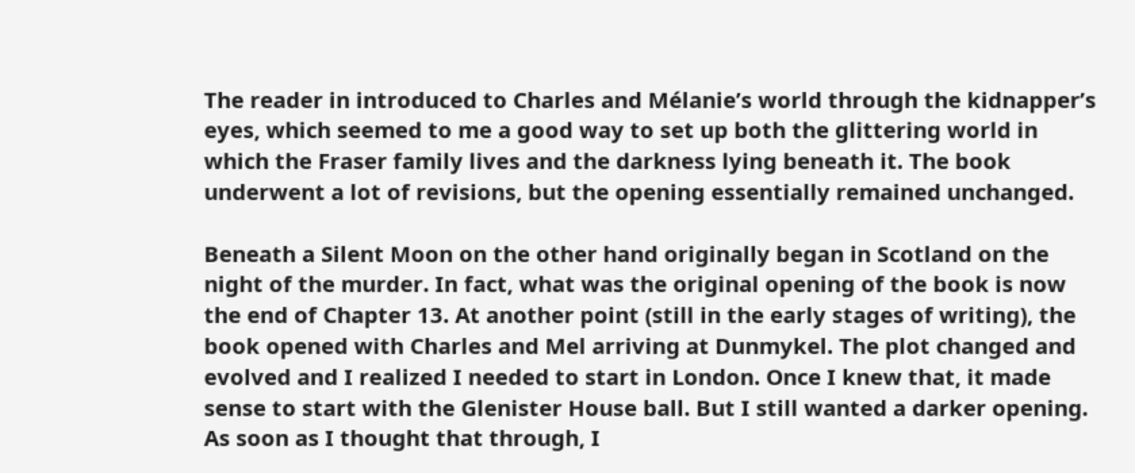The reader in introduced to Charles and Mélanie’s world through the kidnapper’s eyes, which seemed to me a good way to set up both the glittering world in which the Fraser family lives and the darkness lying beneath it. The book underwent a lot of revisions, but the opening essentially remained unchanged.

Beneath a Silent Moon on the other hand originally began in Scotland on the night of the murder. In fact, what was the original opening of the book is now the end of Chapter 13. At another point (still in the early stages of writing), the book opened with Charles and Mel arriving at Dunmykel. The plot changed and evolved and I realized I needed to start in London. Once I knew that, it made sense to start with the Glenister House ball. But I still wanted a darker opening. As soon as I thought that through, I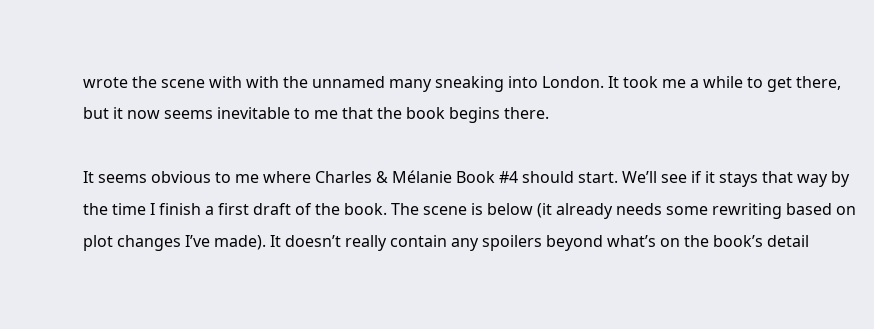wrote the scene with with the unnamed many sneaking into London. It took me a while to get there, but it now seems inevitable to me that the book begins there.

It seems obvious to me where Charles & Mélanie Book #4 should start. We’ll see if it stays that way by the time I finish a first draft of the book. The scene is below (it already needs some rewriting based on plot changes I’ve made). It doesn’t really contain any spoilers beyond what’s on the book’s detail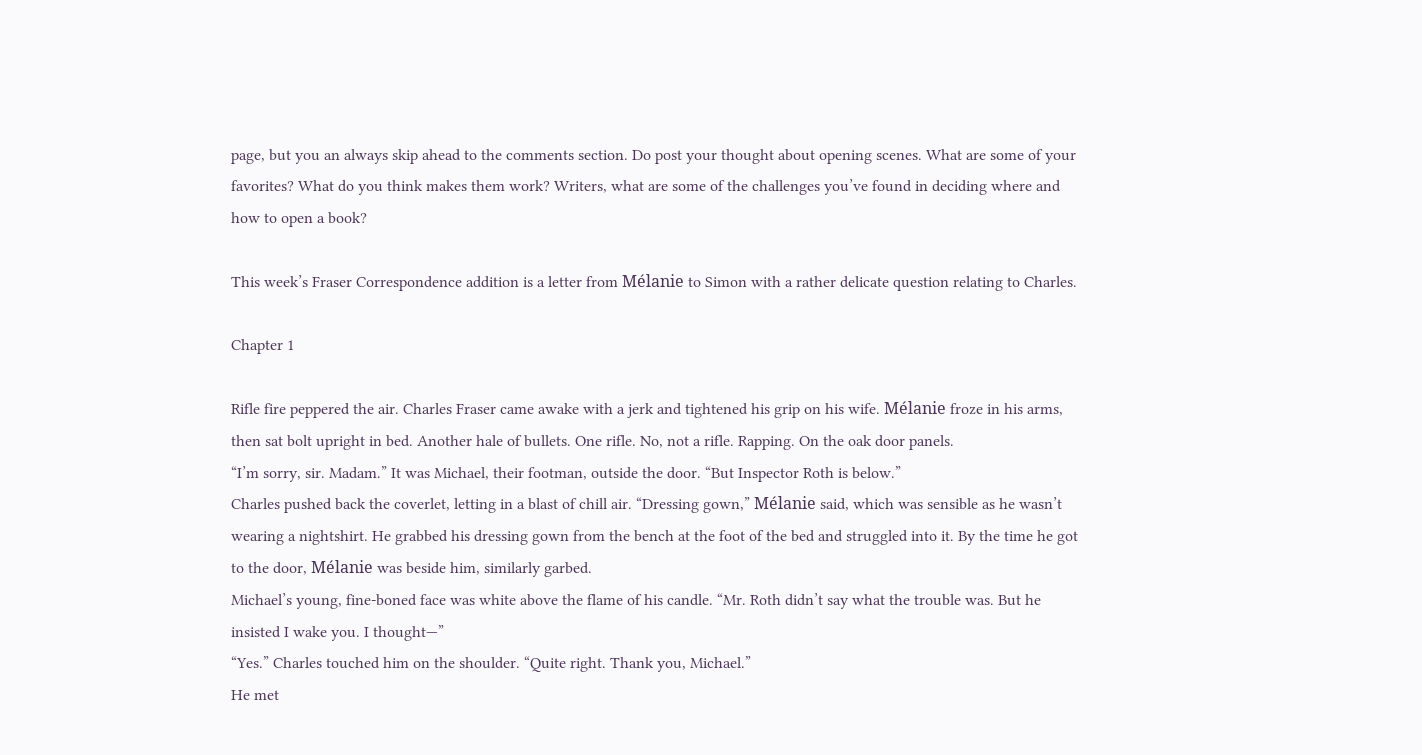page, but you an always skip ahead to the comments section. Do post your thought about opening scenes. What are some of your favorites? What do you think makes them work? Writers, what are some of the challenges you’ve found in deciding where and how to open a book?

This week’s Fraser Correspondence addition is a letter from Mélanie to Simon with a rather delicate question relating to Charles.

Chapter 1

Rifle fire peppered the air. Charles Fraser came awake with a jerk and tightened his grip on his wife. Mélanie froze in his arms, then sat bolt upright in bed. Another hale of bullets. One rifle. No, not a rifle. Rapping. On the oak door panels.
“I’m sorry, sir. Madam.” It was Michael, their footman, outside the door. “But Inspector Roth is below.”
Charles pushed back the coverlet, letting in a blast of chill air. “Dressing gown,” Mélanie said, which was sensible as he wasn’t wearing a nightshirt. He grabbed his dressing gown from the bench at the foot of the bed and struggled into it. By the time he got to the door, Mélanie was beside him, similarly garbed.
Michael’s young, fine-boned face was white above the flame of his candle. “Mr. Roth didn’t say what the trouble was. But he insisted I wake you. I thought—”
“Yes.” Charles touched him on the shoulder. “Quite right. Thank you, Michael.”
He met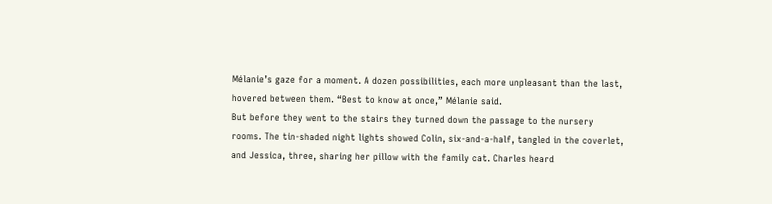Mélanie’s gaze for a moment. A dozen possibilities, each more unpleasant than the last, hovered between them. “Best to know at once,” Mélanie said.
But before they went to the stairs they turned down the passage to the nursery rooms. The tin-shaded night lights showed Colin, six-and-a-half, tangled in the coverlet, and Jessica, three, sharing her pillow with the family cat. Charles heard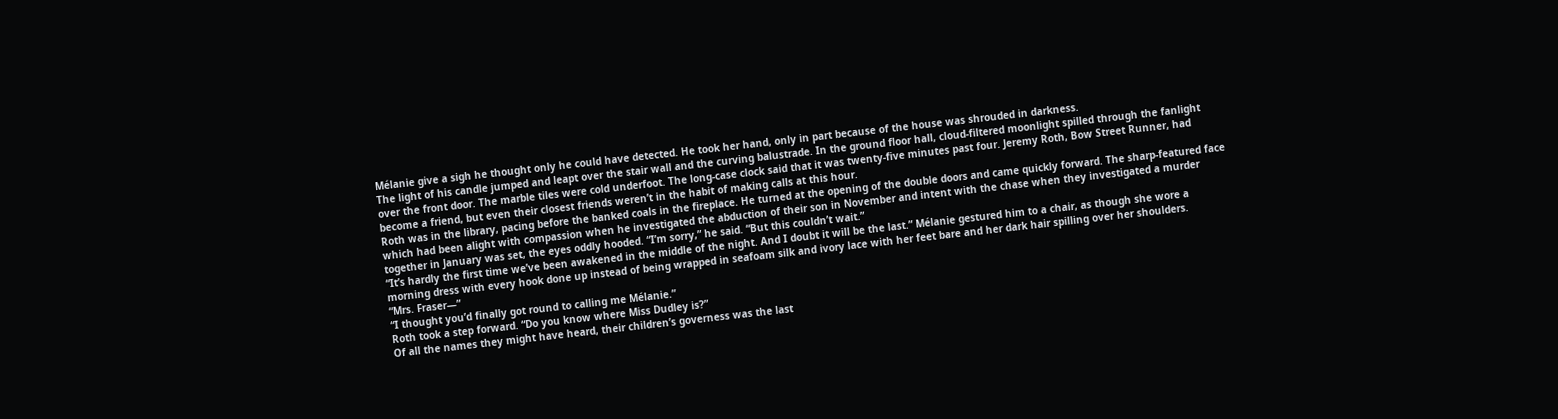Mélanie give a sigh he thought only he could have detected. He took her hand, only in part because of the house was shrouded in darkness.
The light of his candle jumped and leapt over the stair wall and the curving balustrade. In the ground floor hall, cloud-filtered moonlight spilled through the fanlight over the front door. The marble tiles were cold underfoot. The long-case clock said that it was twenty-five minutes past four. Jeremy Roth, Bow Street Runner, had become a friend, but even their closest friends weren’t in the habit of making calls at this hour.
Roth was in the library, pacing before the banked coals in the fireplace. He turned at the opening of the double doors and came quickly forward. The sharp-featured face which had been alight with compassion when he investigated the abduction of their son in November and intent with the chase when they investigated a murder together in January was set, the eyes oddly hooded. “I’m sorry,” he said. “But this couldn’t wait.”
“It’s hardly the first time we’ve been awakened in the middle of the night. And I doubt it will be the last.” Mélanie gestured him to a chair, as though she wore a morning dress with every hook done up instead of being wrapped in seafoam silk and ivory lace with her feet bare and her dark hair spilling over her shoulders.
“Mrs. Fraser—”
“I thought you’d finally got round to calling me Mélanie.”
Roth took a step forward. “Do you know where Miss Dudley is?”
Of all the names they might have heard, their children’s governess was the last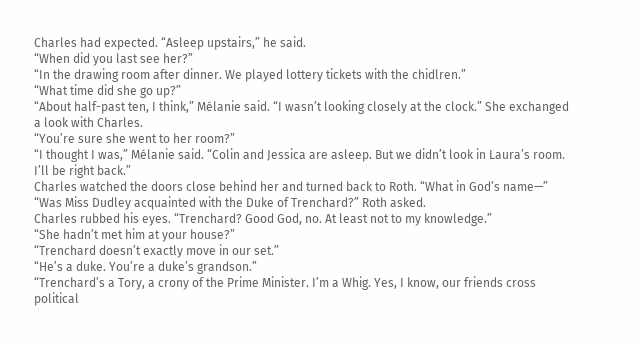Charles had expected. “Asleep upstairs,” he said.
“When did you last see her?”
“In the drawing room after dinner. We played lottery tickets with the chidlren.”
“What time did she go up?”
“About half-past ten, I think,” Mélanie said. “I wasn’t looking closely at the clock.” She exchanged a look with Charles.
“You’re sure she went to her room?”
“I thought I was,” Mélanie said. “Colin and Jessica are asleep. But we didn’t look in Laura’s room. I’ll be right back.”
Charles watched the doors close behind her and turned back to Roth. “What in God’s name—”
“Was Miss Dudley acquainted with the Duke of Trenchard?” Roth asked.
Charles rubbed his eyes. “Trenchard? Good God, no. At least not to my knowledge.”
“She hadn’t met him at your house?”
“Trenchard doesn’t exactly move in our set.”
“He’s a duke. You’re a duke’s grandson.”
“Trenchard’s a Tory, a crony of the Prime Minister. I’m a Whig. Yes, I know, our friends cross political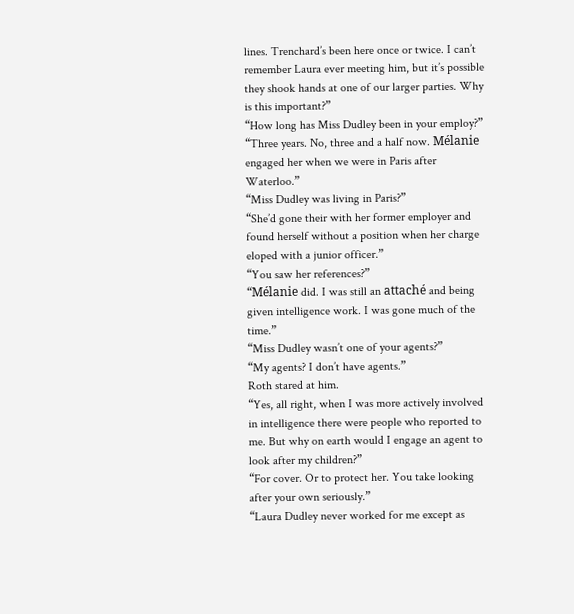lines. Trenchard’s been here once or twice. I can’t remember Laura ever meeting him, but it’s possible they shook hands at one of our larger parties. Why is this important?”
“How long has Miss Dudley been in your employ?”
“Three years. No, three and a half now. Mélanie engaged her when we were in Paris after Waterloo.”
“Miss Dudley was living in Paris?”
“She’d gone their with her former employer and found herself without a position when her charge eloped with a junior officer.”
“You saw her references?”
“Mélanie did. I was still an attaché and being given intelligence work. I was gone much of the time.”
“Miss Dudley wasn’t one of your agents?”
“My agents? I don’t have agents.”
Roth stared at him.
“Yes, all right, when I was more actively involved in intelligence there were people who reported to me. But why on earth would I engage an agent to look after my children?”
“For cover. Or to protect her. You take looking after your own seriously.”
“Laura Dudley never worked for me except as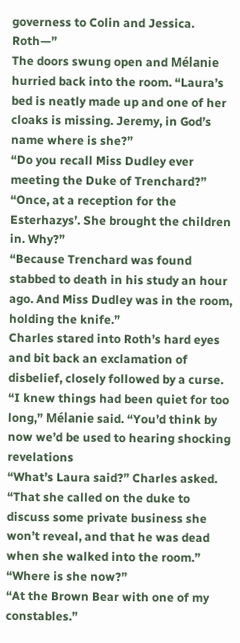governess to Colin and Jessica. Roth—”
The doors swung open and Mélanie hurried back into the room. “Laura’s bed is neatly made up and one of her cloaks is missing. Jeremy, in God’s name where is she?”
“Do you recall Miss Dudley ever meeting the Duke of Trenchard?”
“Once, at a reception for the Esterhazys’. She brought the children in. Why?”
“Because Trenchard was found stabbed to death in his study an hour ago. And Miss Dudley was in the room, holding the knife.”
Charles stared into Roth’s hard eyes and bit back an exclamation of disbelief, closely followed by a curse.
“I knew things had been quiet for too long,” Mélanie said. “You’d think by now we’d be used to hearing shocking revelations
“What’s Laura said?” Charles asked.
“That she called on the duke to discuss some private business she won’t reveal, and that he was dead when she walked into the room.”
“Where is she now?”
“At the Brown Bear with one of my constables.”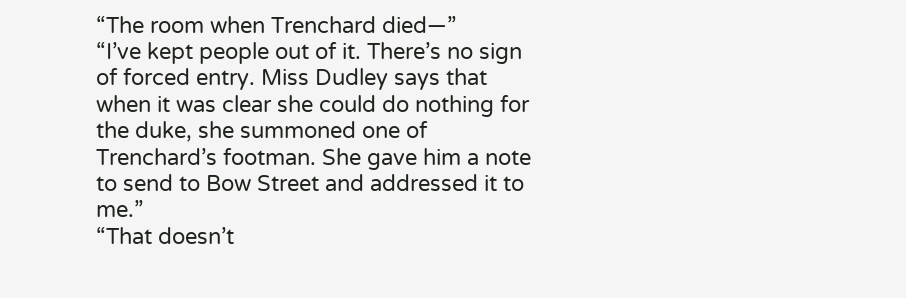“The room when Trenchard died—”
“I’ve kept people out of it. There’s no sign of forced entry. Miss Dudley says that when it was clear she could do nothing for the duke, she summoned one of Trenchard’s footman. She gave him a note to send to Bow Street and addressed it to me.”
“That doesn’t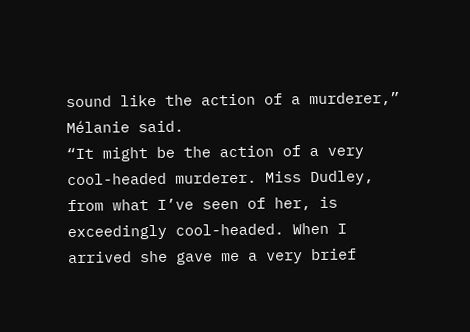sound like the action of a murderer,” Mélanie said.
“It might be the action of a very cool-headed murderer. Miss Dudley, from what I’ve seen of her, is exceedingly cool-headed. When I arrived she gave me a very brief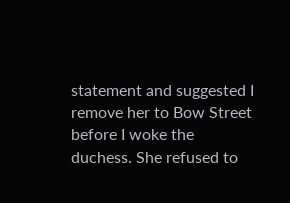statement and suggested I remove her to Bow Street before I woke the duchess. She refused to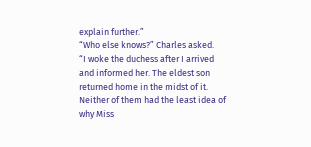explain further.”
“Who else knows?” Charles asked.
“I woke the duchess after I arrived and informed her. The eldest son returned home in the midst of it. Neither of them had the least idea of why Miss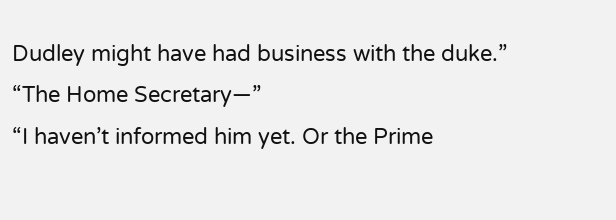Dudley might have had business with the duke.”
“The Home Secretary—”
“I haven’t informed him yet. Or the Prime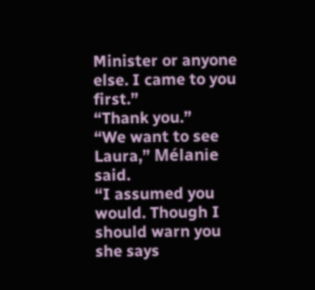Minister or anyone else. I came to you first.”
“Thank you.”
“We want to see Laura,” Mélanie said.
“I assumed you would. Though I should warn you she says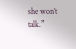she won’t talk.”